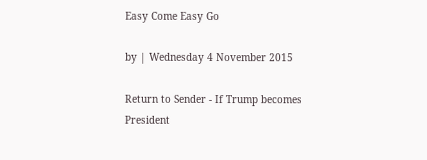Easy Come Easy Go

by | Wednesday 4 November 2015

Return to Sender - If Trump becomes President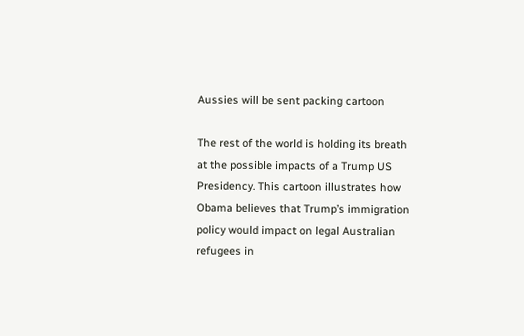Aussies will be sent packing cartoon

The rest of the world is holding its breath at the possible impacts of a Trump US Presidency. This cartoon illustrates how Obama believes that Trump’s immigration policy would impact on legal Australian refugees in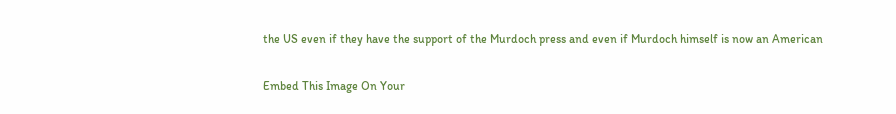the US even if they have the support of the Murdoch press and even if Murdoch himself is now an American

Embed This Image On Your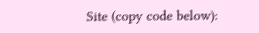Site (copy code below):